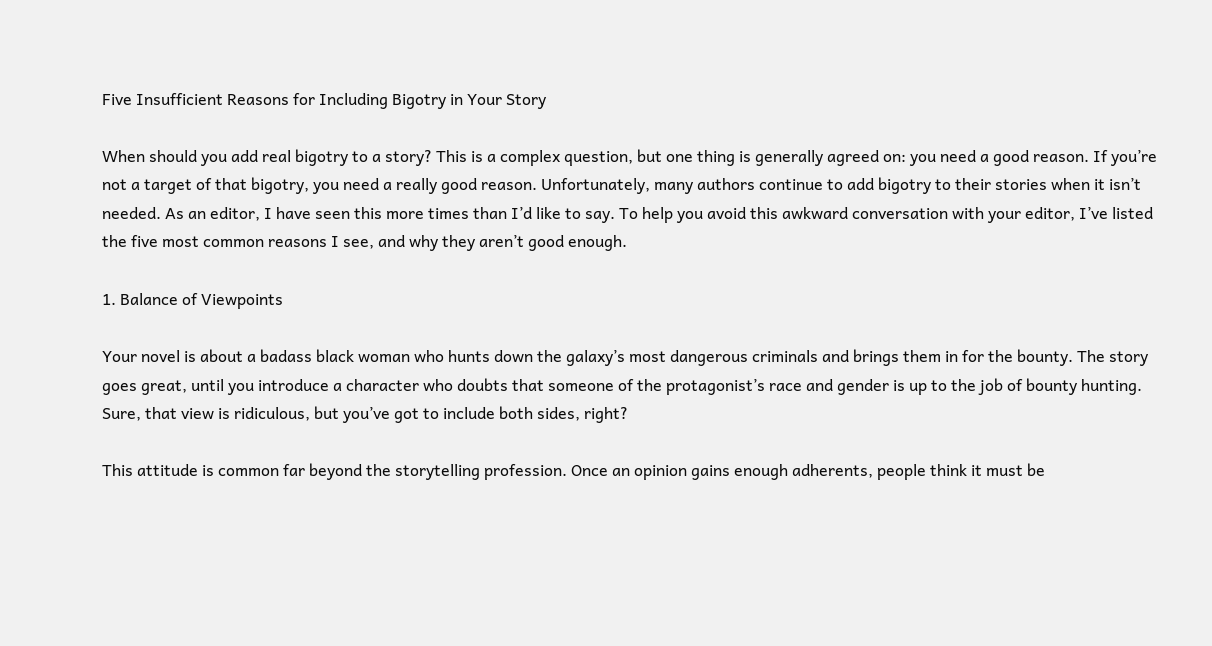Five Insufficient Reasons for Including Bigotry in Your Story

When should you add real bigotry to a story? This is a complex question, but one thing is generally agreed on: you need a good reason. If you’re not a target of that bigotry, you need a really good reason. Unfortunately, many authors continue to add bigotry to their stories when it isn’t needed. As an editor, I have seen this more times than I’d like to say. To help you avoid this awkward conversation with your editor, I’ve listed the five most common reasons I see, and why they aren’t good enough.

1. Balance of Viewpoints

Your novel is about a badass black woman who hunts down the galaxy’s most dangerous criminals and brings them in for the bounty. The story goes great, until you introduce a character who doubts that someone of the protagonist’s race and gender is up to the job of bounty hunting. Sure, that view is ridiculous, but you’ve got to include both sides, right?

This attitude is common far beyond the storytelling profession. Once an opinion gains enough adherents, people think it must be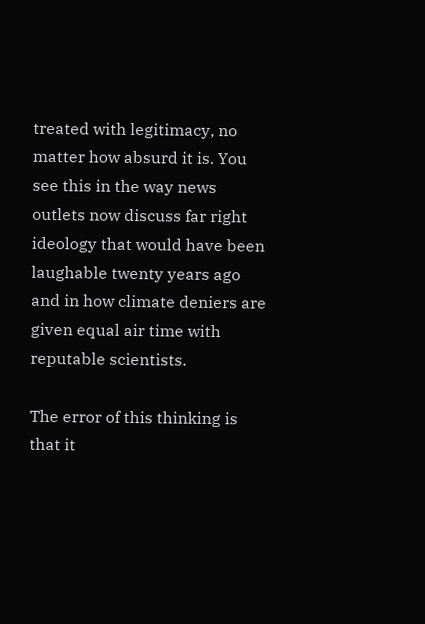treated with legitimacy, no matter how absurd it is. You see this in the way news outlets now discuss far right ideology that would have been laughable twenty years ago and in how climate deniers are given equal air time with reputable scientists.

The error of this thinking is that it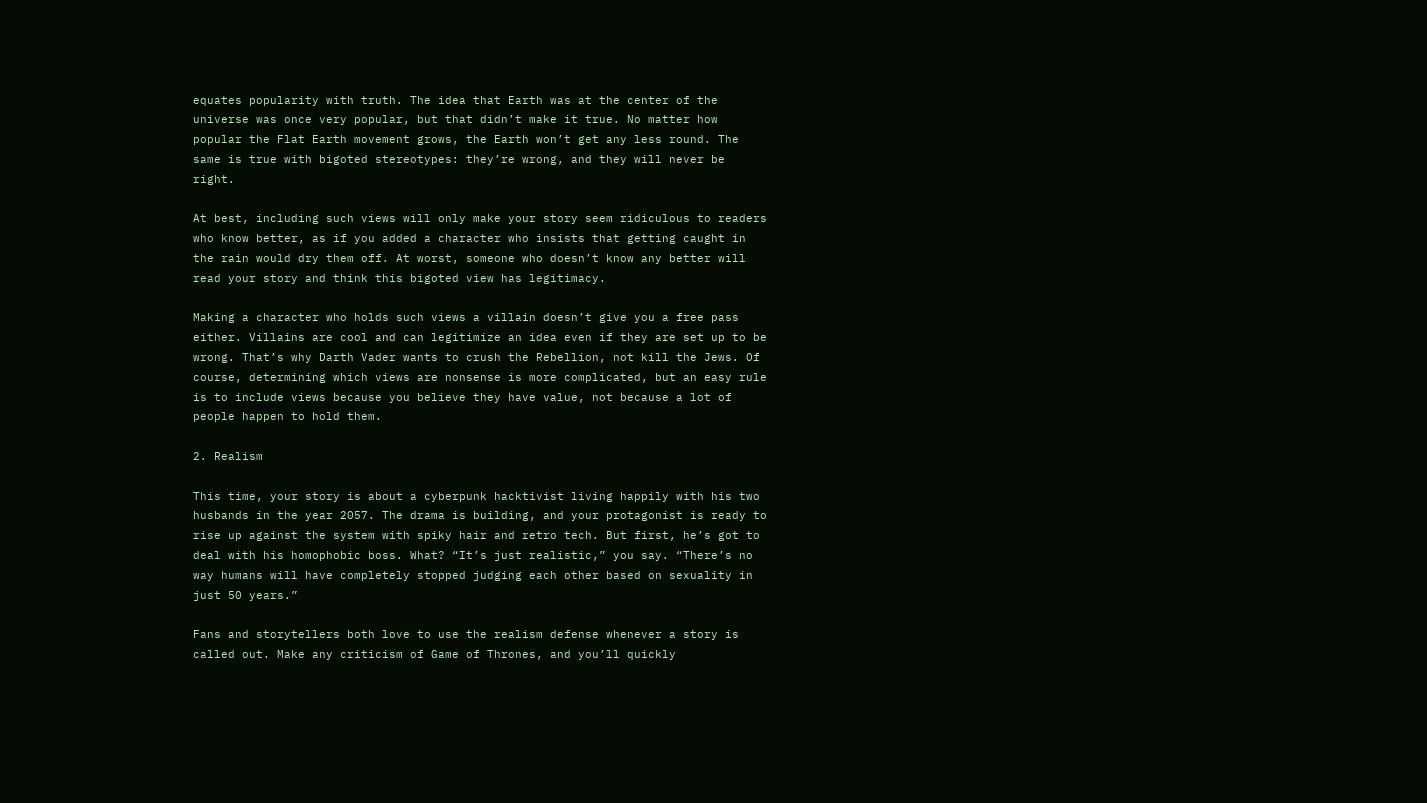equates popularity with truth. The idea that Earth was at the center of the universe was once very popular, but that didn’t make it true. No matter how popular the Flat Earth movement grows, the Earth won’t get any less round. The same is true with bigoted stereotypes: they’re wrong, and they will never be right.

At best, including such views will only make your story seem ridiculous to readers who know better, as if you added a character who insists that getting caught in the rain would dry them off. At worst, someone who doesn’t know any better will read your story and think this bigoted view has legitimacy.

Making a character who holds such views a villain doesn’t give you a free pass either. Villains are cool and can legitimize an idea even if they are set up to be wrong. That’s why Darth Vader wants to crush the Rebellion, not kill the Jews. Of course, determining which views are nonsense is more complicated, but an easy rule is to include views because you believe they have value, not because a lot of people happen to hold them.

2. Realism

This time, your story is about a cyberpunk hacktivist living happily with his two husbands in the year 2057. The drama is building, and your protagonist is ready to rise up against the system with spiky hair and retro tech. But first, he’s got to deal with his homophobic boss. What? “It’s just realistic,” you say. “There’s no way humans will have completely stopped judging each other based on sexuality in just 50 years.”

Fans and storytellers both love to use the realism defense whenever a story is called out. Make any criticism of Game of Thrones, and you’ll quickly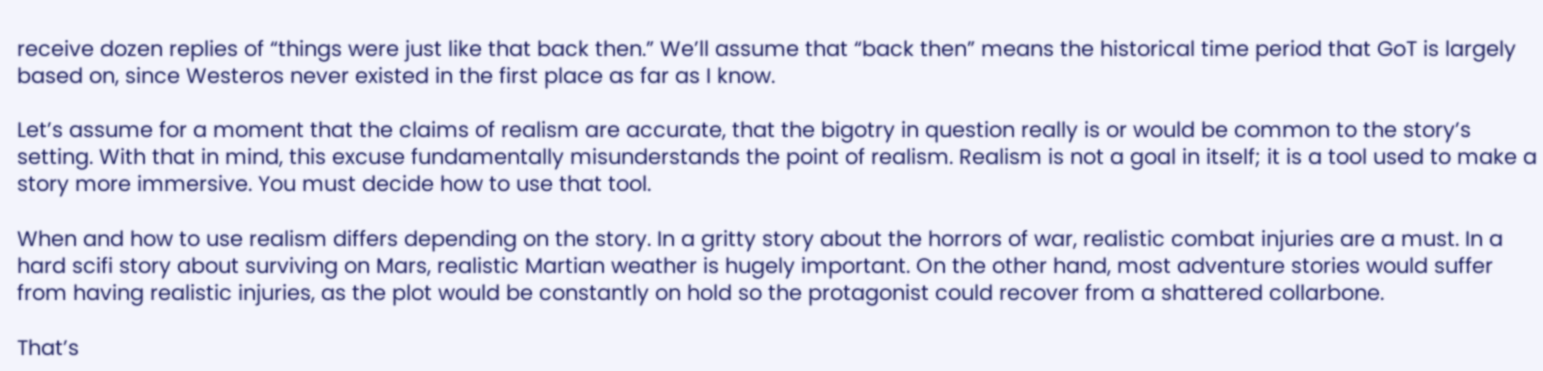receive dozen replies of “things were just like that back then.” We’ll assume that “back then” means the historical time period that GoT is largely based on, since Westeros never existed in the first place as far as I know.

Let’s assume for a moment that the claims of realism are accurate, that the bigotry in question really is or would be common to the story’s setting. With that in mind, this excuse fundamentally misunderstands the point of realism. Realism is not a goal in itself; it is a tool used to make a story more immersive. You must decide how to use that tool.

When and how to use realism differs depending on the story. In a gritty story about the horrors of war, realistic combat injuries are a must. In a hard scifi story about surviving on Mars, realistic Martian weather is hugely important. On the other hand, most adventure stories would suffer from having realistic injuries, as the plot would be constantly on hold so the protagonist could recover from a shattered collarbone.

That’s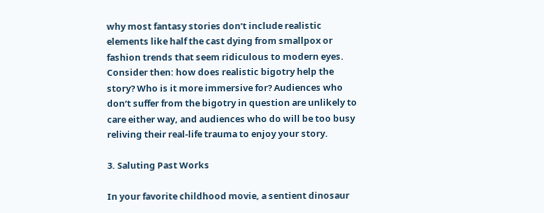why most fantasy stories don’t include realistic elements like half the cast dying from smallpox or fashion trends that seem ridiculous to modern eyes. Consider then: how does realistic bigotry help the story? Who is it more immersive for? Audiences who don’t suffer from the bigotry in question are unlikely to care either way, and audiences who do will be too busy reliving their real-life trauma to enjoy your story.

3. Saluting Past Works

In your favorite childhood movie, a sentient dinosaur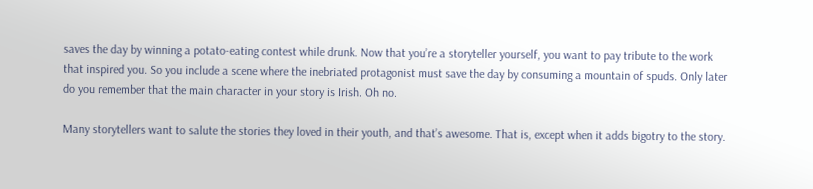saves the day by winning a potato-eating contest while drunk. Now that you’re a storyteller yourself, you want to pay tribute to the work that inspired you. So you include a scene where the inebriated protagonist must save the day by consuming a mountain of spuds. Only later do you remember that the main character in your story is Irish. Oh no.

Many storytellers want to salute the stories they loved in their youth, and that’s awesome. That is, except when it adds bigotry to the story.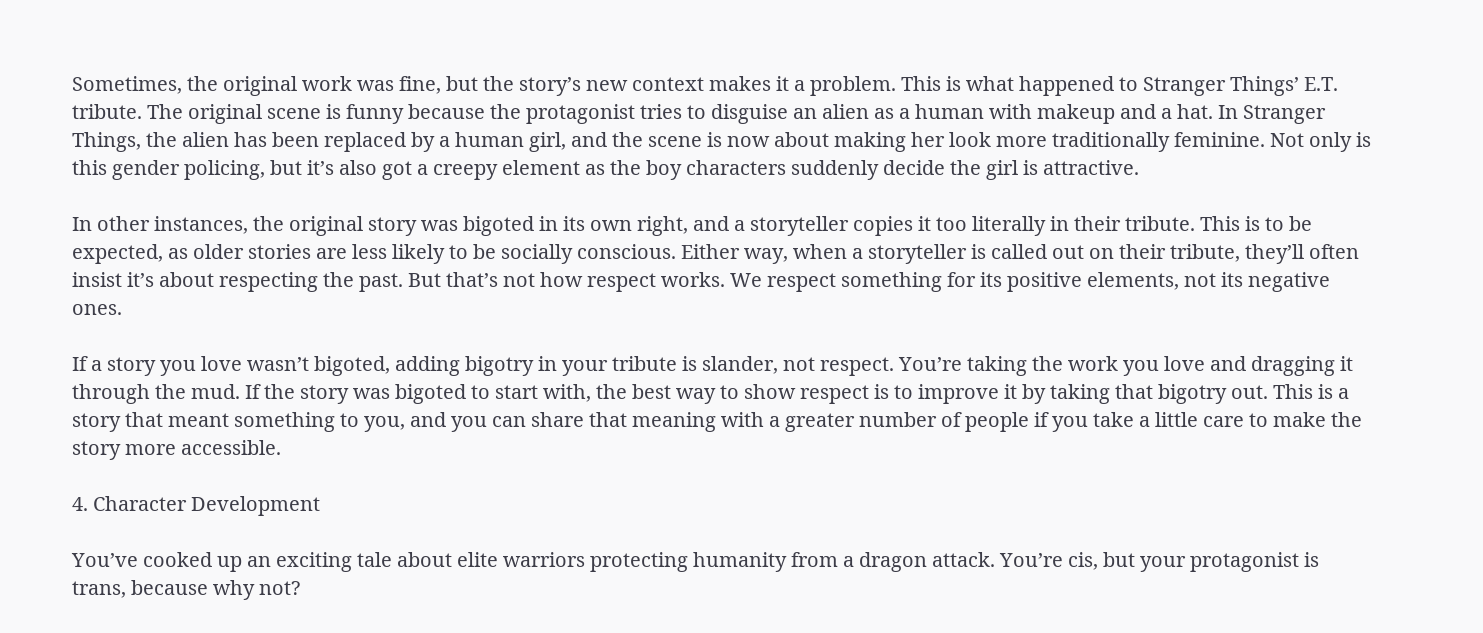Sometimes, the original work was fine, but the story’s new context makes it a problem. This is what happened to Stranger Things’ E.T. tribute. The original scene is funny because the protagonist tries to disguise an alien as a human with makeup and a hat. In Stranger Things, the alien has been replaced by a human girl, and the scene is now about making her look more traditionally feminine. Not only is this gender policing, but it’s also got a creepy element as the boy characters suddenly decide the girl is attractive.

In other instances, the original story was bigoted in its own right, and a storyteller copies it too literally in their tribute. This is to be expected, as older stories are less likely to be socially conscious. Either way, when a storyteller is called out on their tribute, they’ll often insist it’s about respecting the past. But that’s not how respect works. We respect something for its positive elements, not its negative ones.

If a story you love wasn’t bigoted, adding bigotry in your tribute is slander, not respect. You’re taking the work you love and dragging it through the mud. If the story was bigoted to start with, the best way to show respect is to improve it by taking that bigotry out. This is a story that meant something to you, and you can share that meaning with a greater number of people if you take a little care to make the story more accessible.

4. Character Development

You’ve cooked up an exciting tale about elite warriors protecting humanity from a dragon attack. You’re cis, but your protagonist is trans, because why not?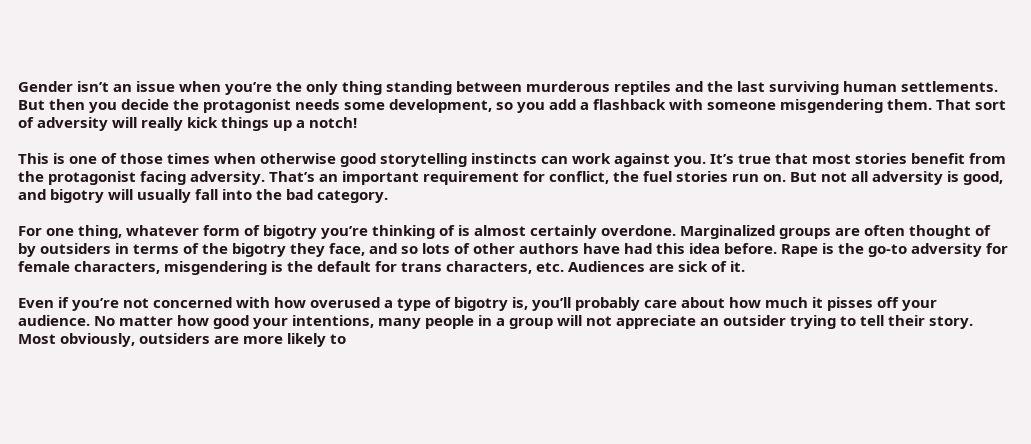Gender isn’t an issue when you’re the only thing standing between murderous reptiles and the last surviving human settlements. But then you decide the protagonist needs some development, so you add a flashback with someone misgendering them. That sort of adversity will really kick things up a notch!

This is one of those times when otherwise good storytelling instincts can work against you. It’s true that most stories benefit from the protagonist facing adversity. That’s an important requirement for conflict, the fuel stories run on. But not all adversity is good, and bigotry will usually fall into the bad category.

For one thing, whatever form of bigotry you’re thinking of is almost certainly overdone. Marginalized groups are often thought of by outsiders in terms of the bigotry they face, and so lots of other authors have had this idea before. Rape is the go-to adversity for female characters, misgendering is the default for trans characters, etc. Audiences are sick of it.

Even if you’re not concerned with how overused a type of bigotry is, you’ll probably care about how much it pisses off your audience. No matter how good your intentions, many people in a group will not appreciate an outsider trying to tell their story. Most obviously, outsiders are more likely to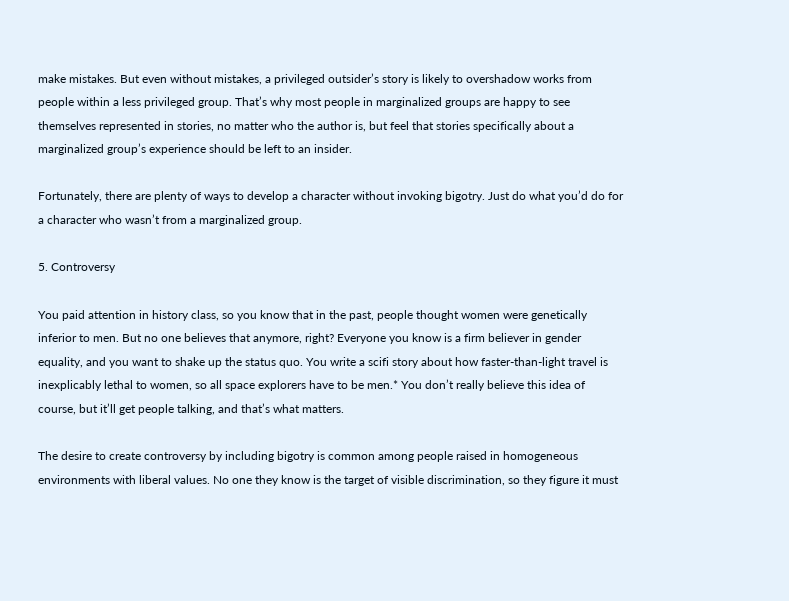make mistakes. But even without mistakes, a privileged outsider’s story is likely to overshadow works from people within a less privileged group. That’s why most people in marginalized groups are happy to see themselves represented in stories, no matter who the author is, but feel that stories specifically about a marginalized group’s experience should be left to an insider.

Fortunately, there are plenty of ways to develop a character without invoking bigotry. Just do what you’d do for a character who wasn’t from a marginalized group.

5. Controversy

You paid attention in history class, so you know that in the past, people thought women were genetically inferior to men. But no one believes that anymore, right? Everyone you know is a firm believer in gender equality, and you want to shake up the status quo. You write a scifi story about how faster-than-light travel is inexplicably lethal to women, so all space explorers have to be men.* You don’t really believe this idea of course, but it’ll get people talking, and that’s what matters.

The desire to create controversy by including bigotry is common among people raised in homogeneous environments with liberal values. No one they know is the target of visible discrimination, so they figure it must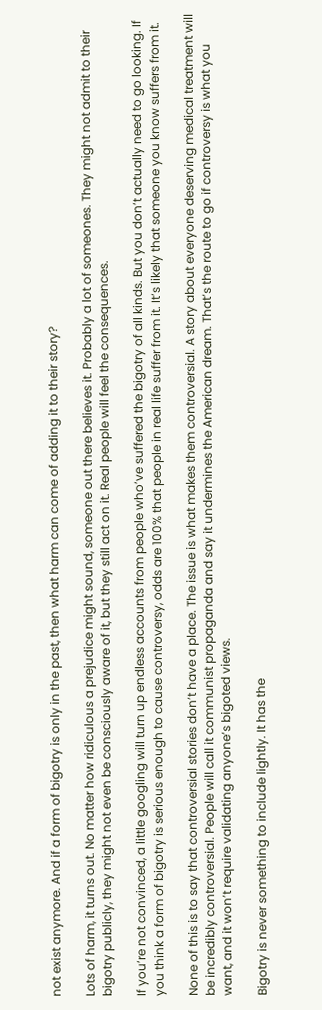not exist anymore. And if a form of bigotry is only in the past, then what harm can come of adding it to their story?

Lots of harm, it turns out. No matter how ridiculous a prejudice might sound, someone out there believes it. Probably a lot of someones. They might not admit to their bigotry publicly, they might not even be consciously aware of it, but they still act on it. Real people will feel the consequences.

If you’re not convinced, a little googling will turn up endless accounts from people who’ve suffered the bigotry of all kinds. But you don’t actually need to go looking. If you think a form of bigotry is serious enough to cause controversy, odds are 100% that people in real life suffer from it. It’s likely that someone you know suffers from it.

None of this is to say that controversial stories don’t have a place. The issue is what makes them controversial. A story about everyone deserving medical treatment will be incredibly controversial. People will call it communist propaganda and say it undermines the American dream. That’s the route to go if controversy is what you want, and it won’t require validating anyone’s bigoted views.

Bigotry is never something to include lightly. It has the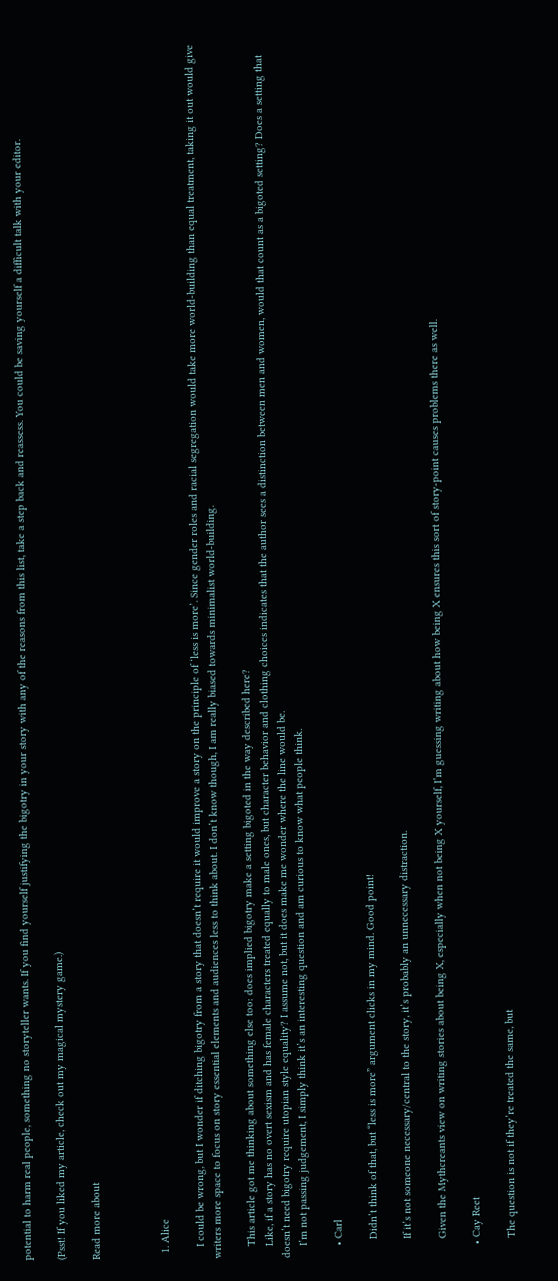potential to harm real people, something no storyteller wants. If you find yourself justifying the bigotry in your story with any of the reasons from this list, take a step back and reassess. You could be saving yourself a difficult talk with your editor.

(Psst! If you liked my article, check out my magical mystery game.)

Read more about



  1. Alice

    I could be wrong, but I wonder if ditching bigotry from a story that doesn’t require it would improve a story on the principle of ‘less is more’. Since gender roles and racial segregation would take more world-building than equal treatment, taking it out would give writers more space to focus on story essential elements and audiences less to think about. I don’t know though, I am really biased towards minimalist world-building.

    This article got me thinking about something else too: does implied bigotry make a setting bigoted in the way described here?
    Like, if a story has no overt sexism and has female characters treated equally to male ones, but character behavior and clothing choices indicates that the author sees a distinction between men and women, would that count as a bigoted setting? Does a setting that doesn’t need bigotry require utopian style equality? I assume not, but it does make me wonder where the line would be.
    I’m not passing judgement, I simply think it’s an interesting question and am curious to know what people think.

    • Carl

      Didn’t think of that, but “less is more” argument clicks in my mind. Good point!

      If it’s not someone necessary/central to the story, it’s probably an unnecessary distraction.

      Given the Mythcreants view on writing stories about being X, especially when not being X yourself, I’m guessing writing about how being X ensures this sort of story-point causes problems there as well.

    • Cay Reet

      The question is not if they’re treated the same, but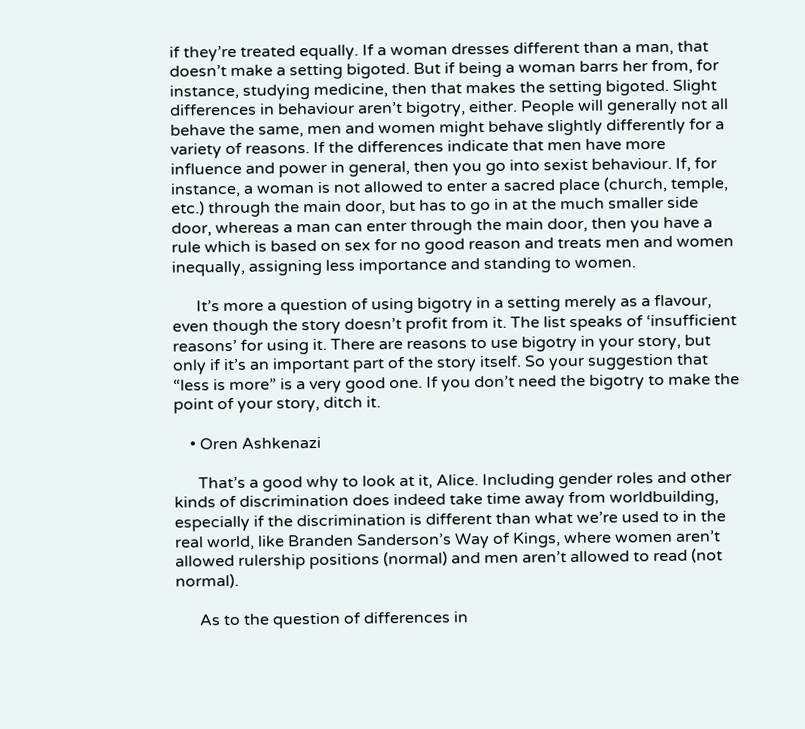if they’re treated equally. If a woman dresses different than a man, that doesn’t make a setting bigoted. But if being a woman barrs her from, for instance, studying medicine, then that makes the setting bigoted. Slight differences in behaviour aren’t bigotry, either. People will generally not all behave the same, men and women might behave slightly differently for a variety of reasons. If the differences indicate that men have more influence and power in general, then you go into sexist behaviour. If, for instance, a woman is not allowed to enter a sacred place (church, temple, etc.) through the main door, but has to go in at the much smaller side door, whereas a man can enter through the main door, then you have a rule which is based on sex for no good reason and treats men and women inequally, assigning less importance and standing to women.

      It’s more a question of using bigotry in a setting merely as a flavour, even though the story doesn’t profit from it. The list speaks of ‘insufficient reasons’ for using it. There are reasons to use bigotry in your story, but only if it’s an important part of the story itself. So your suggestion that “less is more” is a very good one. If you don’t need the bigotry to make the point of your story, ditch it.

    • Oren Ashkenazi

      That’s a good why to look at it, Alice. Including gender roles and other kinds of discrimination does indeed take time away from worldbuilding, especially if the discrimination is different than what we’re used to in the real world, like Branden Sanderson’s Way of Kings, where women aren’t allowed rulership positions (normal) and men aren’t allowed to read (not normal).

      As to the question of differences in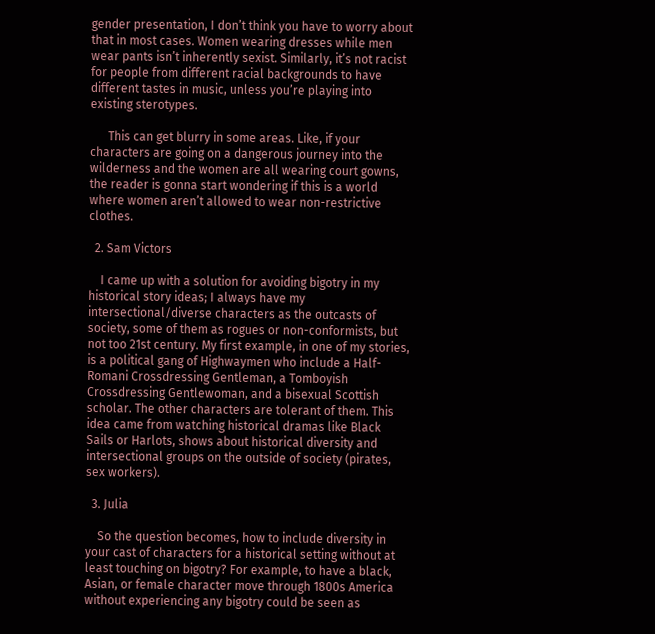gender presentation, I don’t think you have to worry about that in most cases. Women wearing dresses while men wear pants isn’t inherently sexist. Similarly, it’s not racist for people from different racial backgrounds to have different tastes in music, unless you’re playing into existing sterotypes.

      This can get blurry in some areas. Like, if your characters are going on a dangerous journey into the wilderness and the women are all wearing court gowns, the reader is gonna start wondering if this is a world where women aren’t allowed to wear non-restrictive clothes.

  2. Sam Victors

    I came up with a solution for avoiding bigotry in my historical story ideas; I always have my intersectional/diverse characters as the outcasts of society, some of them as rogues or non-conformists, but not too 21st century. My first example, in one of my stories, is a political gang of Highwaymen who include a Half-Romani Crossdressing Gentleman, a Tomboyish Crossdressing Gentlewoman, and a bisexual Scottish scholar. The other characters are tolerant of them. This idea came from watching historical dramas like Black Sails or Harlots, shows about historical diversity and intersectional groups on the outside of society (pirates, sex workers).

  3. Julia

    So the question becomes, how to include diversity in your cast of characters for a historical setting without at least touching on bigotry? For example, to have a black, Asian, or female character move through 1800s America without experiencing any bigotry could be seen as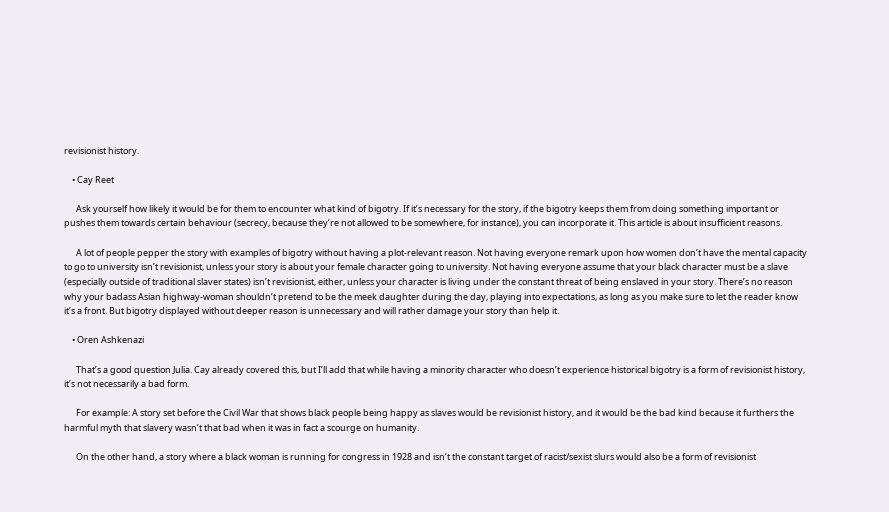revisionist history.

    • Cay Reet

      Ask yourself how likely it would be for them to encounter what kind of bigotry. If it’s necessary for the story, if the bigotry keeps them from doing something important or pushes them towards certain behaviour (secrecy, because they’re not allowed to be somewhere, for instance), you can incorporate it. This article is about insufficient reasons.

      A lot of people pepper the story with examples of bigotry without having a plot-relevant reason. Not having everyone remark upon how women don’t have the mental capacity to go to university isn’t revisionist, unless your story is about your female character going to university. Not having everyone assume that your black character must be a slave (especially outside of traditional slaver states) isn’t revisionist, either, unless your character is living under the constant threat of being enslaved in your story. There’s no reason why your badass Asian highway-woman shouldn’t pretend to be the meek daughter during the day, playing into expectations, as long as you make sure to let the reader know it’s a front. But bigotry displayed without deeper reason is unnecessary and will rather damage your story than help it.

    • Oren Ashkenazi

      That’s a good question Julia. Cay already covered this, but I’ll add that while having a minority character who doesn’t experience historical bigotry is a form of revisionist history, it’s not necessarily a bad form.

      For example: A story set before the Civil War that shows black people being happy as slaves would be revisionist history, and it would be the bad kind because it furthers the harmful myth that slavery wasn’t that bad when it was in fact a scourge on humanity.

      On the other hand, a story where a black woman is running for congress in 1928 and isn’t the constant target of racist/sexist slurs would also be a form of revisionist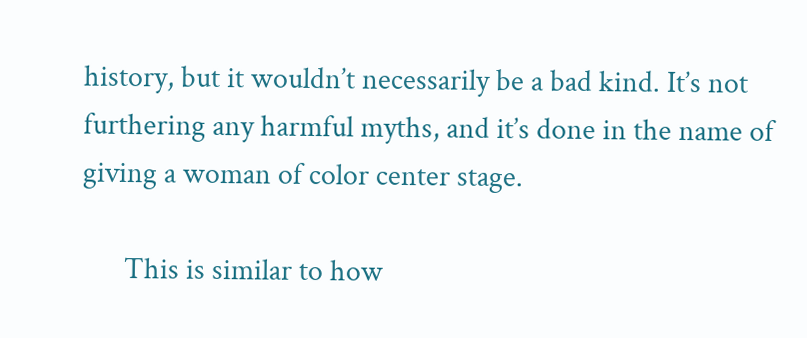history, but it wouldn’t necessarily be a bad kind. It’s not furthering any harmful myths, and it’s done in the name of giving a woman of color center stage.

      This is similar to how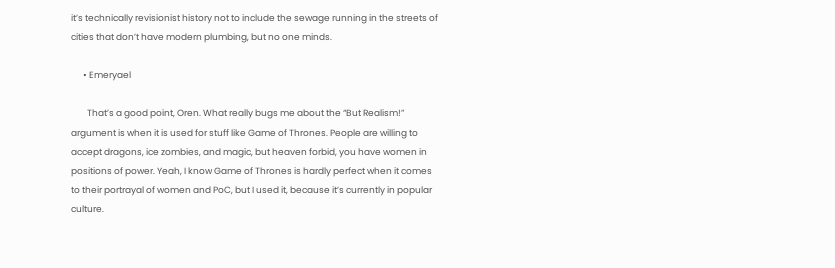it’s technically revisionist history not to include the sewage running in the streets of cities that don’t have modern plumbing, but no one minds.

      • Emeryael

        That’s a good point, Oren. What really bugs me about the “But Realism!” argument is when it is used for stuff like Game of Thrones. People are willing to accept dragons, ice zombies, and magic, but heaven forbid, you have women in positions of power. Yeah, I know Game of Thrones is hardly perfect when it comes to their portrayal of women and PoC, but I used it, because it’s currently in popular culture.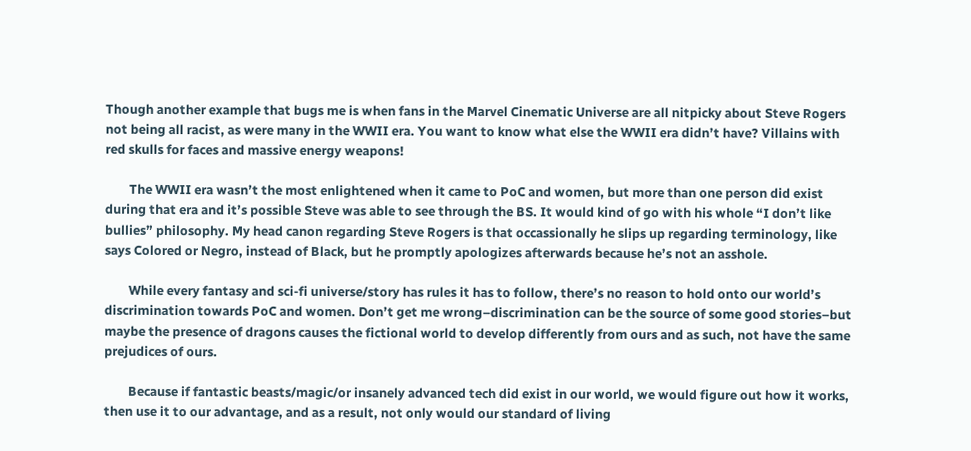Though another example that bugs me is when fans in the Marvel Cinematic Universe are all nitpicky about Steve Rogers not being all racist, as were many in the WWII era. You want to know what else the WWII era didn’t have? Villains with red skulls for faces and massive energy weapons!

        The WWII era wasn’t the most enlightened when it came to PoC and women, but more than one person did exist during that era and it’s possible Steve was able to see through the BS. It would kind of go with his whole “I don’t like bullies” philosophy. My head canon regarding Steve Rogers is that occassionally he slips up regarding terminology, like says Colored or Negro, instead of Black, but he promptly apologizes afterwards because he’s not an asshole.

        While every fantasy and sci-fi universe/story has rules it has to follow, there’s no reason to hold onto our world’s discrimination towards PoC and women. Don’t get me wrong–discrimination can be the source of some good stories–but maybe the presence of dragons causes the fictional world to develop differently from ours and as such, not have the same prejudices of ours.

        Because if fantastic beasts/magic/or insanely advanced tech did exist in our world, we would figure out how it works, then use it to our advantage, and as a result, not only would our standard of living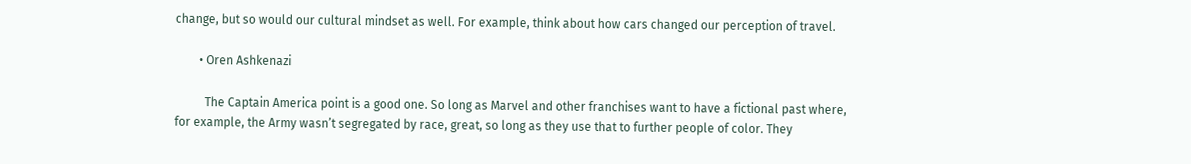change, but so would our cultural mindset as well. For example, think about how cars changed our perception of travel.

        • Oren Ashkenazi

          The Captain America point is a good one. So long as Marvel and other franchises want to have a fictional past where, for example, the Army wasn’t segregated by race, great, so long as they use that to further people of color. They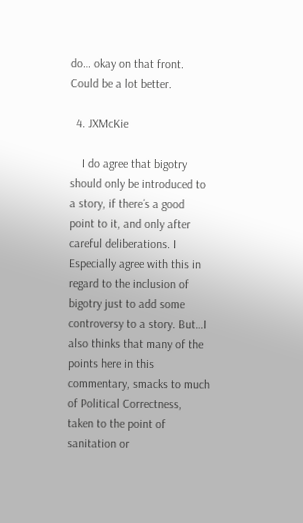do… okay on that front. Could be a lot better.

  4. JXMcKie

    I do agree that bigotry should only be introduced to a story, if there´s a good point to it, and only after careful deliberations. I Especially agree with this in regard to the inclusion of bigotry just to add some controversy to a story. But…I also thinks that many of the points here in this commentary, smacks to much of Political Correctness, taken to the point of sanitation or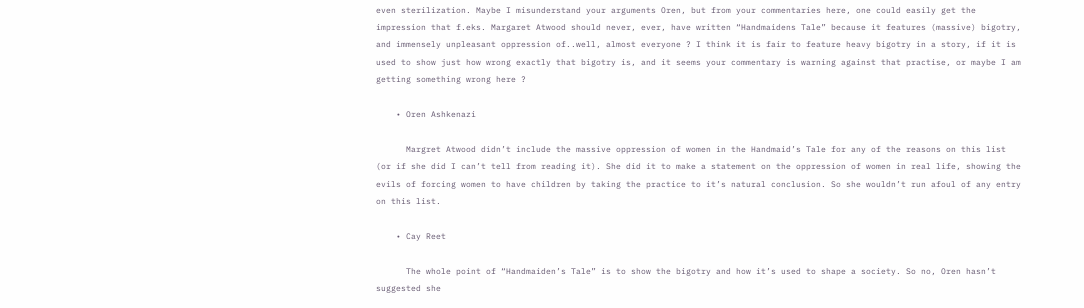even sterilization. Maybe I misunderstand your arguments Oren, but from your commentaries here, one could easily get the impression that f.eks. Margaret Atwood should never, ever, have written “Handmaidens Tale” because it features (massive) bigotry, and immensely unpleasant oppression of..well, almost everyone ? I think it is fair to feature heavy bigotry in a story, if it is used to show just how wrong exactly that bigotry is, and it seems your commentary is warning against that practise, or maybe I am getting something wrong here ?

    • Oren Ashkenazi

      Margret Atwood didn’t include the massive oppression of women in the Handmaid’s Tale for any of the reasons on this list (or if she did I can’t tell from reading it). She did it to make a statement on the oppression of women in real life, showing the evils of forcing women to have children by taking the practice to it’s natural conclusion. So she wouldn’t run afoul of any entry on this list.

    • Cay Reet

      The whole point of “Handmaiden’s Tale” is to show the bigotry and how it’s used to shape a society. So no, Oren hasn’t suggested she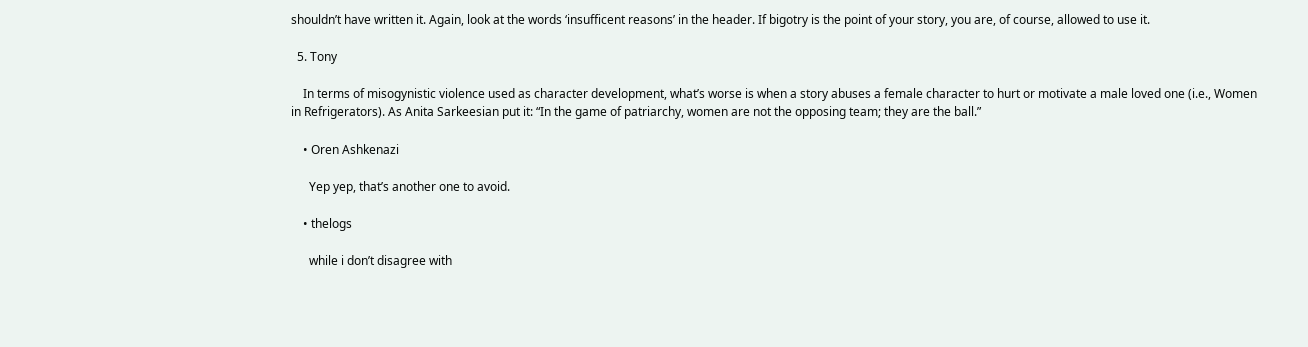shouldn’t have written it. Again, look at the words ‘insufficent reasons’ in the header. If bigotry is the point of your story, you are, of course, allowed to use it.

  5. Tony

    In terms of misogynistic violence used as character development, what’s worse is when a story abuses a female character to hurt or motivate a male loved one (i.e., Women in Refrigerators). As Anita Sarkeesian put it: “In the game of patriarchy, women are not the opposing team; they are the ball.”

    • Oren Ashkenazi

      Yep yep, that’s another one to avoid.

    • thelogs

      while i don’t disagree with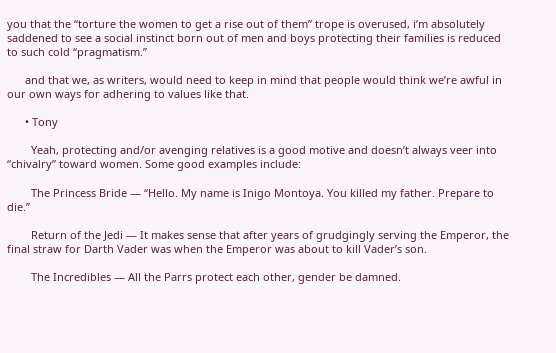you that the “torture the women to get a rise out of them” trope is overused, i’m absolutely saddened to see a social instinct born out of men and boys protecting their families is reduced to such cold “pragmatism.”

      and that we, as writers, would need to keep in mind that people would think we’re awful in our own ways for adhering to values like that.

      • Tony

        Yeah, protecting and/or avenging relatives is a good motive and doesn’t always veer into “chivalry” toward women. Some good examples include:

        The Princess Bride — “Hello. My name is Inigo Montoya. You killed my father. Prepare to die.”

        Return of the Jedi — It makes sense that after years of grudgingly serving the Emperor, the final straw for Darth Vader was when the Emperor was about to kill Vader’s son.

        The Incredibles — All the Parrs protect each other, gender be damned.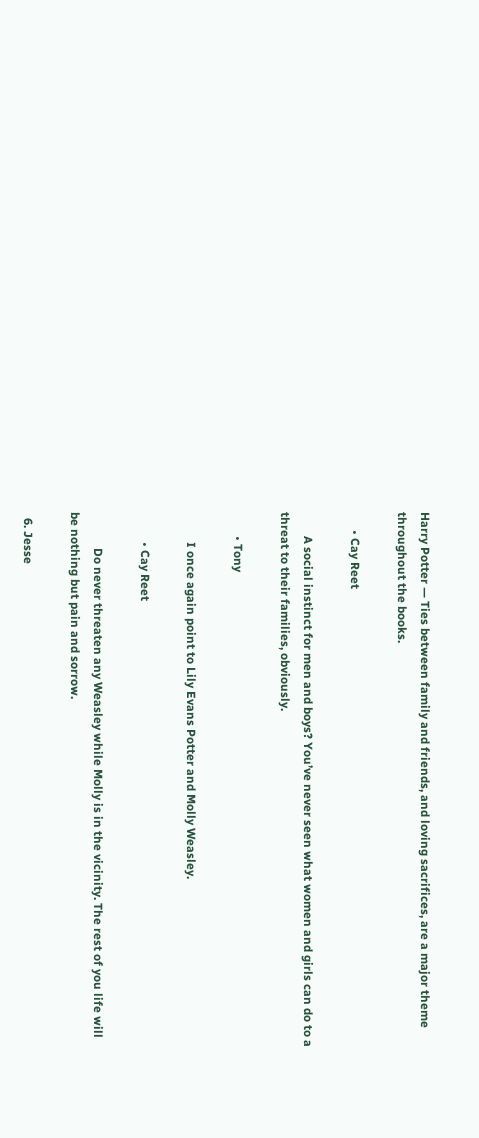Harry Potter — Ties between family and friends, and loving sacrifices, are a major theme throughout the books.

      • Cay Reet

        A social instinct for men and boys? You’ve never seen what women and girls can do to a threat to their families, obviously.

        • Tony

          I once again point to Lily Evans Potter and Molly Weasley.

          • Cay Reet

            Do never threaten any Weasley while Molly is in the vicinity. The rest of you life will be nothing but pain and sorrow.

  6. Jesse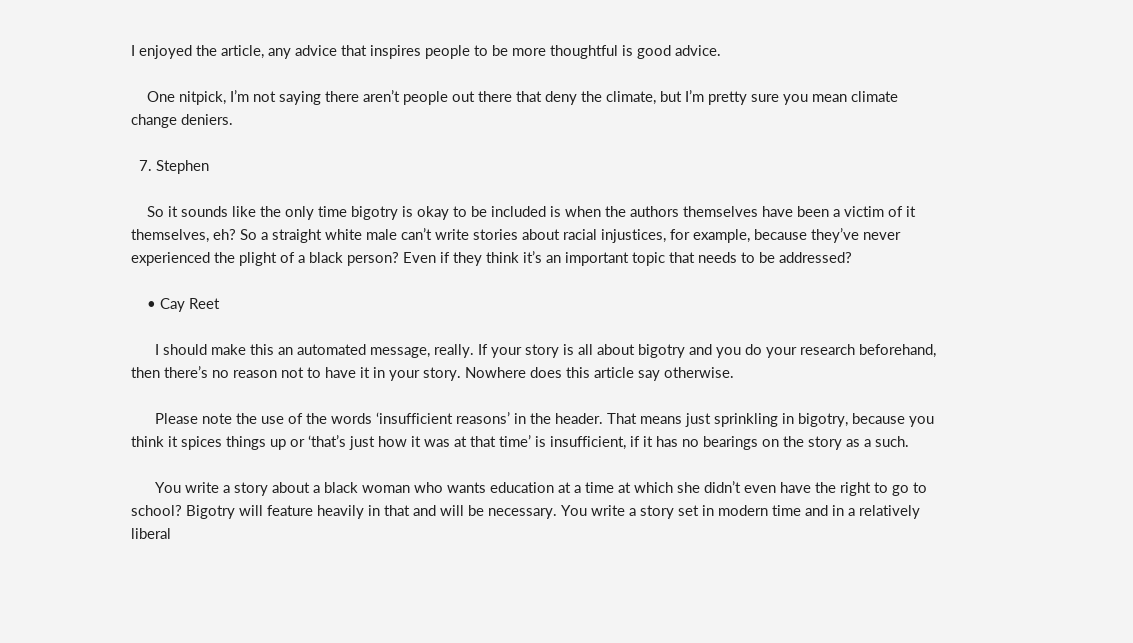I enjoyed the article, any advice that inspires people to be more thoughtful is good advice.

    One nitpick, I’m not saying there aren’t people out there that deny the climate, but I’m pretty sure you mean climate change deniers.

  7. Stephen

    So it sounds like the only time bigotry is okay to be included is when the authors themselves have been a victim of it themselves, eh? So a straight white male can’t write stories about racial injustices, for example, because they’ve never experienced the plight of a black person? Even if they think it’s an important topic that needs to be addressed?

    • Cay Reet

      I should make this an automated message, really. If your story is all about bigotry and you do your research beforehand, then there’s no reason not to have it in your story. Nowhere does this article say otherwise.

      Please note the use of the words ‘insufficient reasons’ in the header. That means just sprinkling in bigotry, because you think it spices things up or ‘that’s just how it was at that time’ is insufficient, if it has no bearings on the story as a such.

      You write a story about a black woman who wants education at a time at which she didn’t even have the right to go to school? Bigotry will feature heavily in that and will be necessary. You write a story set in modern time and in a relatively liberal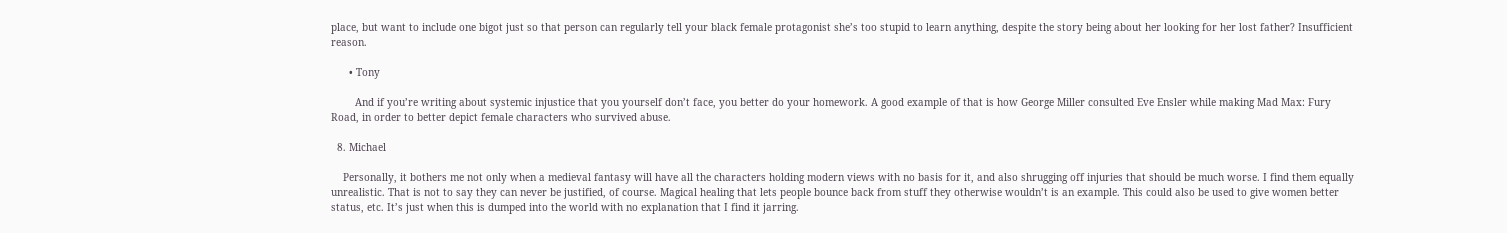place, but want to include one bigot just so that person can regularly tell your black female protagonist she’s too stupid to learn anything, despite the story being about her looking for her lost father? Insufficient reason.

      • Tony

        And if you’re writing about systemic injustice that you yourself don’t face, you better do your homework. A good example of that is how George Miller consulted Eve Ensler while making Mad Max: Fury Road, in order to better depict female characters who survived abuse.

  8. Michael

    Personally, it bothers me not only when a medieval fantasy will have all the characters holding modern views with no basis for it, and also shrugging off injuries that should be much worse. I find them equally unrealistic. That is not to say they can never be justified, of course. Magical healing that lets people bounce back from stuff they otherwise wouldn’t is an example. This could also be used to give women better status, etc. It’s just when this is dumped into the world with no explanation that I find it jarring.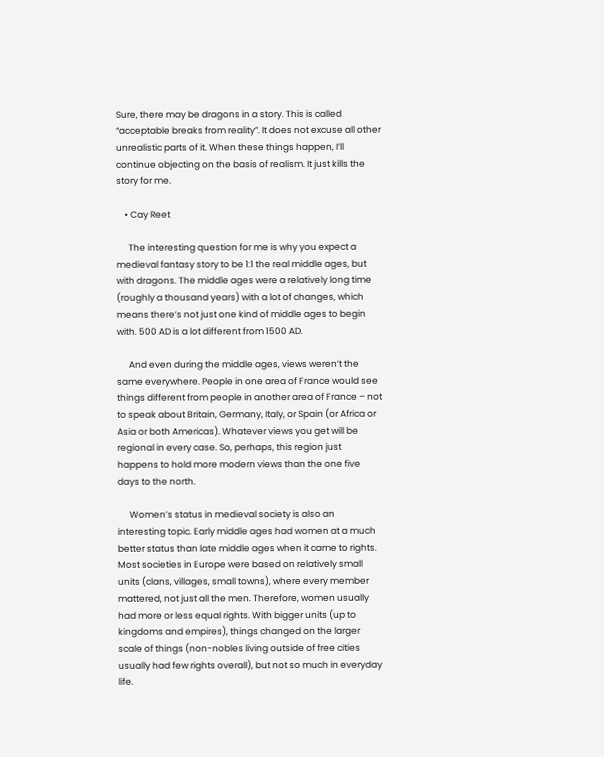Sure, there may be dragons in a story. This is called “acceptable breaks from reality”. It does not excuse all other unrealistic parts of it. When these things happen, I’ll continue objecting on the basis of realism. It just kills the story for me.

    • Cay Reet

      The interesting question for me is why you expect a medieval fantasy story to be 1:1 the real middle ages, but with dragons. The middle ages were a relatively long time (roughly a thousand years) with a lot of changes, which means there’s not just one kind of middle ages to begin with. 500 AD is a lot different from 1500 AD.

      And even during the middle ages, views weren’t the same everywhere. People in one area of France would see things different from people in another area of France – not to speak about Britain, Germany, Italy, or Spain (or Africa or Asia or both Americas). Whatever views you get will be regional in every case. So, perhaps, this region just happens to hold more modern views than the one five days to the north.

      Women’s status in medieval society is also an interesting topic. Early middle ages had women at a much better status than late middle ages when it came to rights. Most societies in Europe were based on relatively small units (clans, villages, small towns), where every member mattered, not just all the men. Therefore, women usually had more or less equal rights. With bigger units (up to kingdoms and empires), things changed on the larger scale of things (non-nobles living outside of free cities usually had few rights overall), but not so much in everyday life.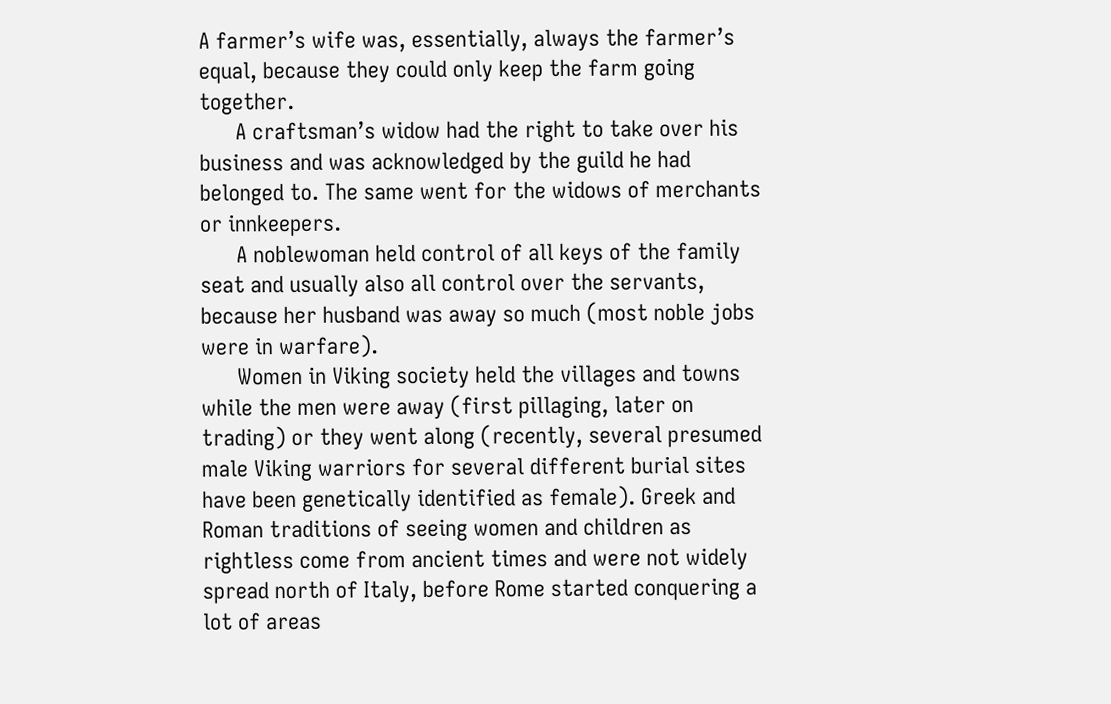A farmer’s wife was, essentially, always the farmer’s equal, because they could only keep the farm going together.
      A craftsman’s widow had the right to take over his business and was acknowledged by the guild he had belonged to. The same went for the widows of merchants or innkeepers.
      A noblewoman held control of all keys of the family seat and usually also all control over the servants, because her husband was away so much (most noble jobs were in warfare).
      Women in Viking society held the villages and towns while the men were away (first pillaging, later on trading) or they went along (recently, several presumed male Viking warriors for several different burial sites have been genetically identified as female). Greek and Roman traditions of seeing women and children as rightless come from ancient times and were not widely spread north of Italy, before Rome started conquering a lot of areas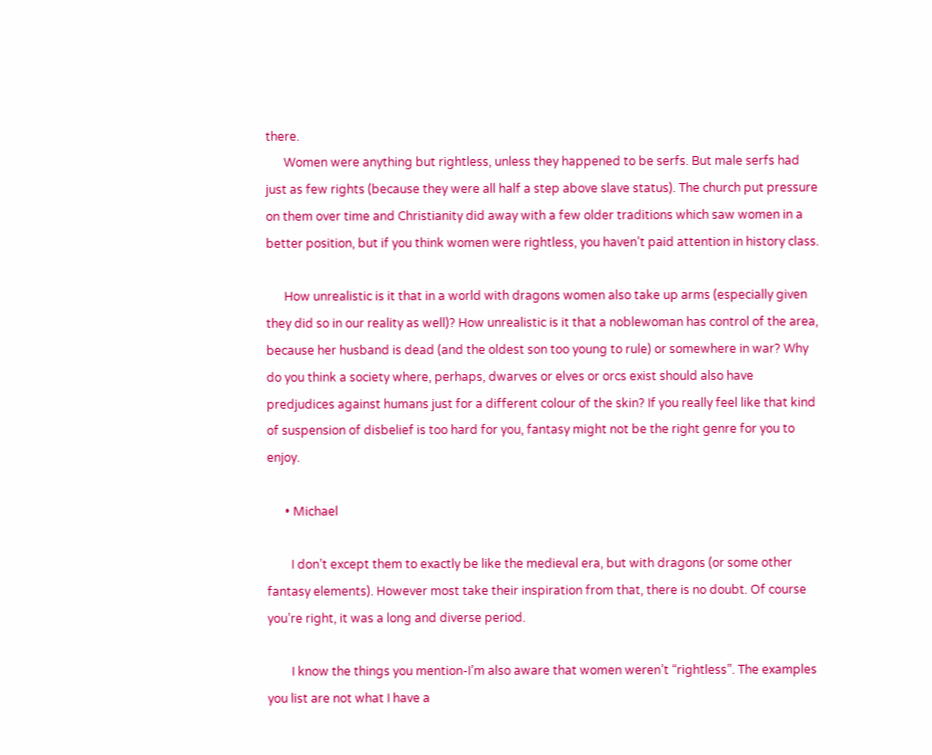there.
      Women were anything but rightless, unless they happened to be serfs. But male serfs had just as few rights (because they were all half a step above slave status). The church put pressure on them over time and Christianity did away with a few older traditions which saw women in a better position, but if you think women were rightless, you haven’t paid attention in history class.

      How unrealistic is it that in a world with dragons women also take up arms (especially given they did so in our reality as well)? How unrealistic is it that a noblewoman has control of the area, because her husband is dead (and the oldest son too young to rule) or somewhere in war? Why do you think a society where, perhaps, dwarves or elves or orcs exist should also have predjudices against humans just for a different colour of the skin? If you really feel like that kind of suspension of disbelief is too hard for you, fantasy might not be the right genre for you to enjoy.

      • Michael

        I don’t except them to exactly be like the medieval era, but with dragons (or some other fantasy elements). However most take their inspiration from that, there is no doubt. Of course you’re right, it was a long and diverse period.

        I know the things you mention-I’m also aware that women weren’t “rightless”. The examples you list are not what I have a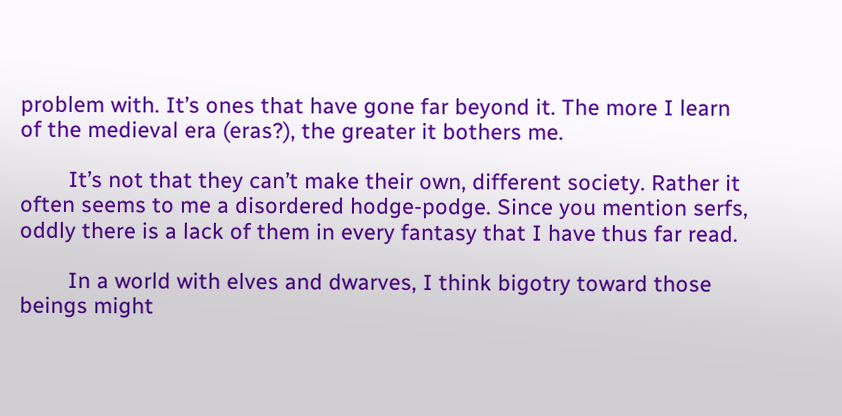problem with. It’s ones that have gone far beyond it. The more I learn of the medieval era (eras?), the greater it bothers me.

        It’s not that they can’t make their own, different society. Rather it often seems to me a disordered hodge-podge. Since you mention serfs, oddly there is a lack of them in every fantasy that I have thus far read.

        In a world with elves and dwarves, I think bigotry toward those beings might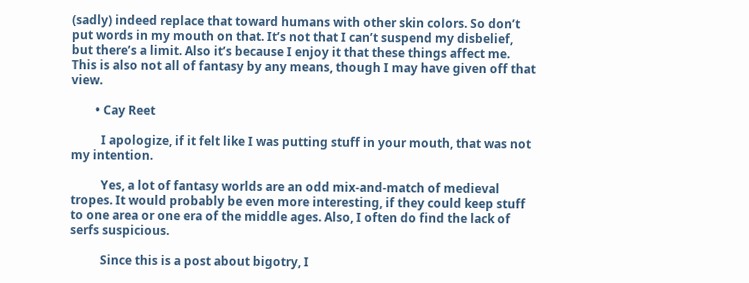(sadly) indeed replace that toward humans with other skin colors. So don’t put words in my mouth on that. It’s not that I can’t suspend my disbelief, but there’s a limit. Also it’s because I enjoy it that these things affect me. This is also not all of fantasy by any means, though I may have given off that view.

        • Cay Reet

          I apologize, if it felt like I was putting stuff in your mouth, that was not my intention.

          Yes, a lot of fantasy worlds are an odd mix-and-match of medieval tropes. It would probably be even more interesting, if they could keep stuff to one area or one era of the middle ages. Also, I often do find the lack of serfs suspicious.

          Since this is a post about bigotry, I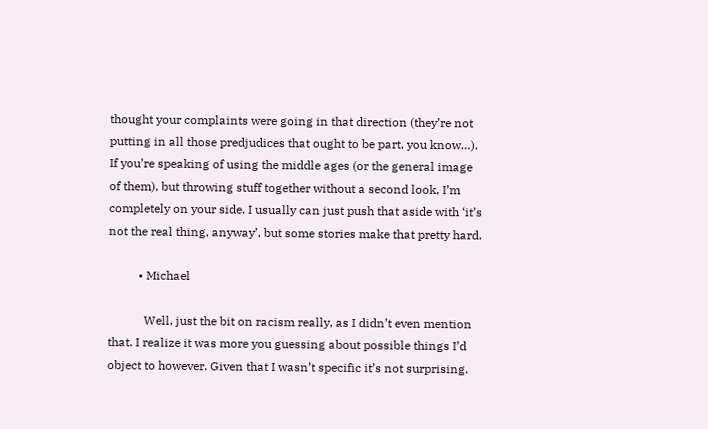thought your complaints were going in that direction (they’re not putting in all those predjudices that ought to be part, you know…). If you’re speaking of using the middle ages (or the general image of them), but throwing stuff together without a second look, I’m completely on your side. I usually can just push that aside with ‘it’s not the real thing, anyway’, but some stories make that pretty hard.

          • Michael

            Well, just the bit on racism really, as I didn’t even mention that. I realize it was more you guessing about possible things I’d object to however. Given that I wasn’t specific it’s not surprising.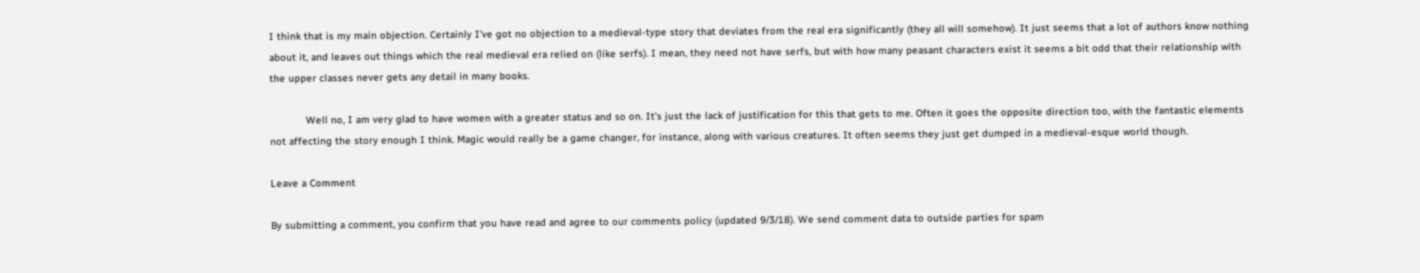I think that is my main objection. Certainly I’ve got no objection to a medieval-type story that deviates from the real era significantly (they all will somehow). It just seems that a lot of authors know nothing about it, and leaves out things which the real medieval era relied on (like serfs). I mean, they need not have serfs, but with how many peasant characters exist it seems a bit odd that their relationship with the upper classes never gets any detail in many books.

            Well no, I am very glad to have women with a greater status and so on. It’s just the lack of justification for this that gets to me. Often it goes the opposite direction too, with the fantastic elements not affecting the story enough I think. Magic would really be a game changer, for instance, along with various creatures. It often seems they just get dumped in a medieval-esque world though.

Leave a Comment

By submitting a comment, you confirm that you have read and agree to our comments policy (updated 9/3/18). We send comment data to outside parties for spam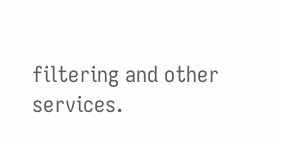filtering and other services.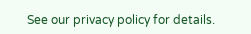See our privacy policy for details.